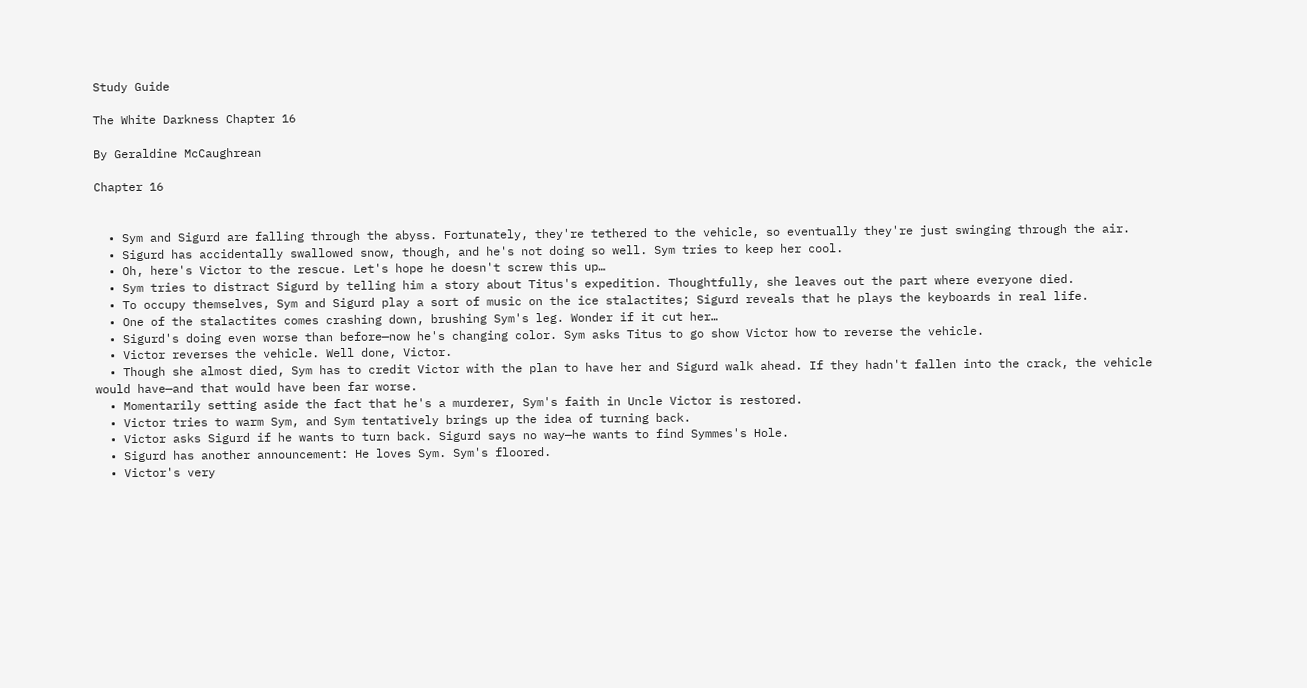Study Guide

The White Darkness Chapter 16

By Geraldine McCaughrean

Chapter 16


  • Sym and Sigurd are falling through the abyss. Fortunately, they're tethered to the vehicle, so eventually they're just swinging through the air.
  • Sigurd has accidentally swallowed snow, though, and he's not doing so well. Sym tries to keep her cool.
  • Oh, here's Victor to the rescue. Let's hope he doesn't screw this up…
  • Sym tries to distract Sigurd by telling him a story about Titus's expedition. Thoughtfully, she leaves out the part where everyone died.
  • To occupy themselves, Sym and Sigurd play a sort of music on the ice stalactites; Sigurd reveals that he plays the keyboards in real life.
  • One of the stalactites comes crashing down, brushing Sym's leg. Wonder if it cut her…
  • Sigurd's doing even worse than before—now he's changing color. Sym asks Titus to go show Victor how to reverse the vehicle.
  • Victor reverses the vehicle. Well done, Victor.
  • Though she almost died, Sym has to credit Victor with the plan to have her and Sigurd walk ahead. If they hadn't fallen into the crack, the vehicle would have—and that would have been far worse.
  • Momentarily setting aside the fact that he's a murderer, Sym's faith in Uncle Victor is restored.
  • Victor tries to warm Sym, and Sym tentatively brings up the idea of turning back.
  • Victor asks Sigurd if he wants to turn back. Sigurd says no way—he wants to find Symmes's Hole.
  • Sigurd has another announcement: He loves Sym. Sym's floored.
  • Victor's very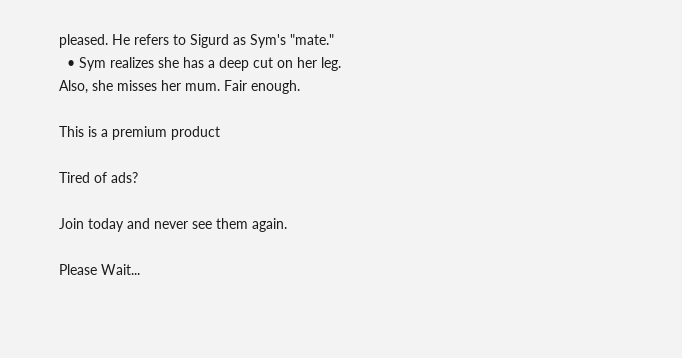pleased. He refers to Sigurd as Sym's "mate."
  • Sym realizes she has a deep cut on her leg. Also, she misses her mum. Fair enough.

This is a premium product

Tired of ads?

Join today and never see them again.

Please Wait...